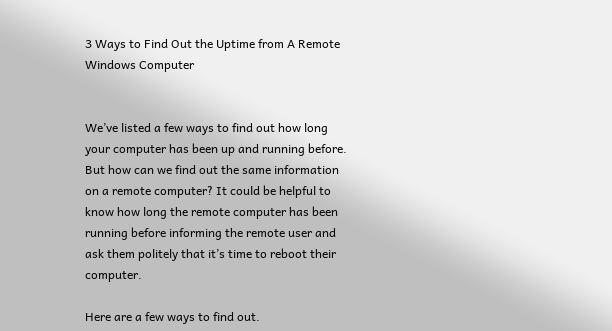3 Ways to Find Out the Uptime from A Remote Windows Computer


We’ve listed a few ways to find out how long your computer has been up and running before. But how can we find out the same information on a remote computer? It could be helpful to know how long the remote computer has been running before informing the remote user and ask them politely that it’s time to reboot their computer.

Here are a few ways to find out.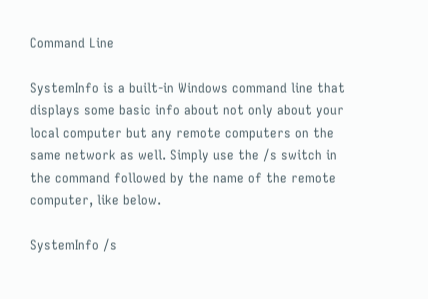Command Line

SystemInfo is a built-in Windows command line that displays some basic info about not only about your local computer but any remote computers on the same network as well. Simply use the /s switch in the command followed by the name of the remote computer, like below.

SystemInfo /s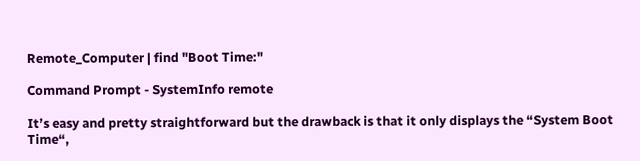Remote_Computer | find "Boot Time:"

Command Prompt - SystemInfo remote

It’s easy and pretty straightforward but the drawback is that it only displays the “System Boot Time“,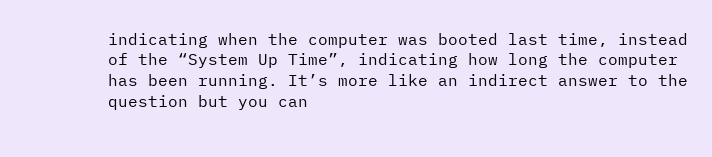indicating when the computer was booted last time, instead of the “System Up Time”, indicating how long the computer has been running. It’s more like an indirect answer to the question but you can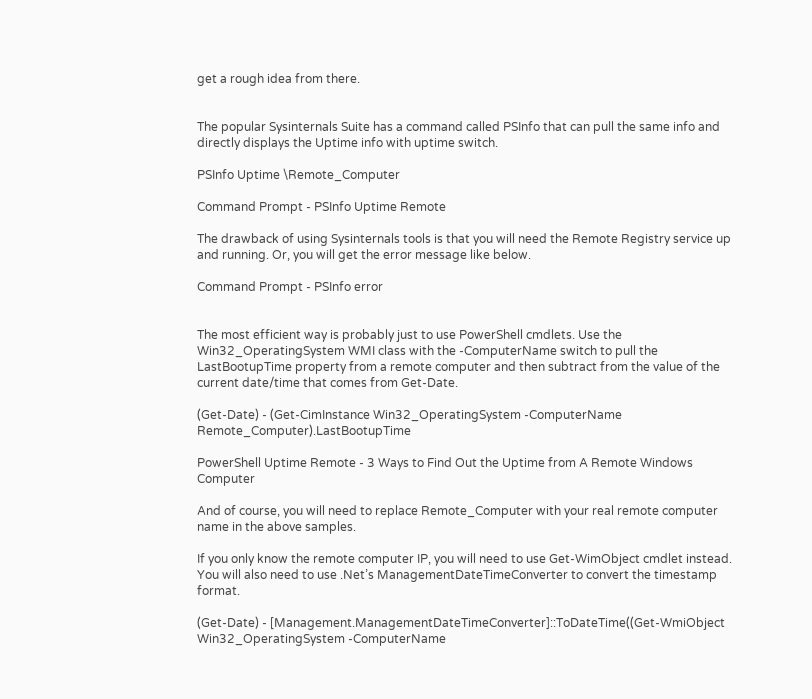get a rough idea from there.


The popular Sysinternals Suite has a command called PSInfo that can pull the same info and directly displays the Uptime info with uptime switch.

PSInfo Uptime \Remote_Computer

Command Prompt - PSInfo Uptime Remote

The drawback of using Sysinternals tools is that you will need the Remote Registry service up and running. Or, you will get the error message like below.

Command Prompt - PSInfo error


The most efficient way is probably just to use PowerShell cmdlets. Use the Win32_OperatingSystem WMI class with the -ComputerName switch to pull the LastBootupTime property from a remote computer and then subtract from the value of the current date/time that comes from Get-Date.

(Get-Date) - (Get-CimInstance Win32_OperatingSystem -ComputerName Remote_Computer).LastBootupTime

PowerShell Uptime Remote - 3 Ways to Find Out the Uptime from A Remote Windows Computer

And of course, you will need to replace Remote_Computer with your real remote computer name in the above samples.

If you only know the remote computer IP, you will need to use Get-WimObject cmdlet instead. You will also need to use .Net’s ManagementDateTimeConverter to convert the timestamp format.

(Get-Date) - [Management.ManagementDateTimeConverter]::ToDateTime((Get-WmiObject Win32_OperatingSystem -ComputerName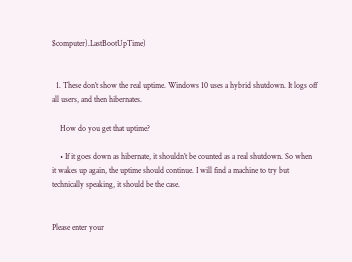$computer).LastBootUpTime)


  1. These don’t show the real uptime. Windows 10 uses a hybrid shutdown. It logs off all users, and then hibernates.

    How do you get that uptime?

    • If it goes down as hibernate, it shouldn’t be counted as a real shutdown. So when it wakes up again, the uptime should continue. I will find a machine to try but technically speaking, it should be the case.


Please enter your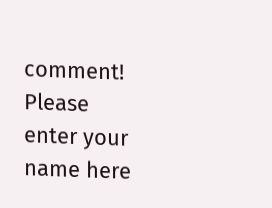comment!
Please enter your name here